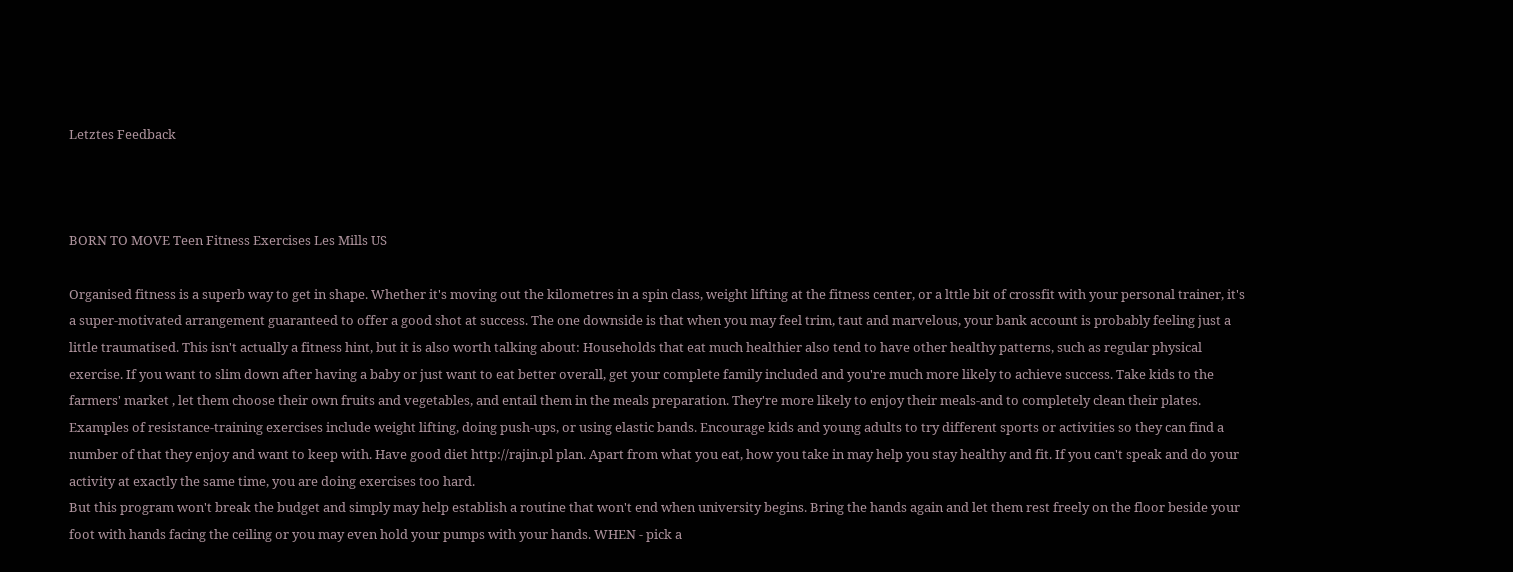Letztes Feedback



BORN TO MOVE Teen Fitness Exercises Les Mills US

Organised fitness is a superb way to get in shape. Whether it's moving out the kilometres in a spin class, weight lifting at the fitness center, or a lttle bit of crossfit with your personal trainer, it's a super-motivated arrangement guaranteed to offer a good shot at success. The one downside is that when you may feel trim, taut and marvelous, your bank account is probably feeling just a little traumatised. This isn't actually a fitness hint, but it is also worth talking about: Households that eat much healthier also tend to have other healthy patterns, such as regular physical exercise. If you want to slim down after having a baby or just want to eat better overall, get your complete family included and you're much more likely to achieve success. Take kids to the farmers' market , let them choose their own fruits and vegetables, and entail them in the meals preparation. They're more likely to enjoy their meals-and to completely clean their plates.
Examples of resistance-training exercises include weight lifting, doing push-ups, or using elastic bands. Encourage kids and young adults to try different sports or activities so they can find a number of that they enjoy and want to keep with. Have good diet http://rajin.pl plan. Apart from what you eat, how you take in may help you stay healthy and fit. If you can't speak and do your activity at exactly the same time, you are doing exercises too hard.
But this program won't break the budget and simply may help establish a routine that won't end when university begins. Bring the hands again and let them rest freely on the floor beside your foot with hands facing the ceiling or you may even hold your pumps with your hands. WHEN - pick a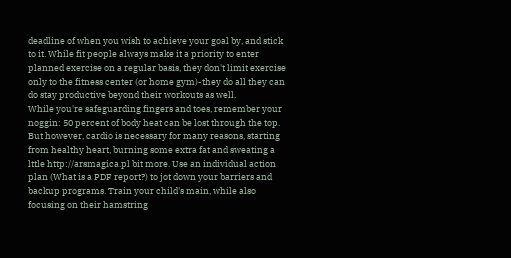deadline of when you wish to achieve your goal by, and stick to it. While fit people always make it a priority to enter planned exercise on a regular basis, they don't limit exercise only to the fitness center (or home gym)-they do all they can do stay productive beyond their workouts as well.
While you're safeguarding fingers and toes, remember your noggin: 50 percent of body heat can be lost through the top. But however, cardio is necessary for many reasons, starting from healthy heart, burning some extra fat and sweating a lttle http://arsmagica.pl bit more. Use an individual action plan (What is a PDF report?) to jot down your barriers and backup programs. Train your child's main, while also focusing on their hamstring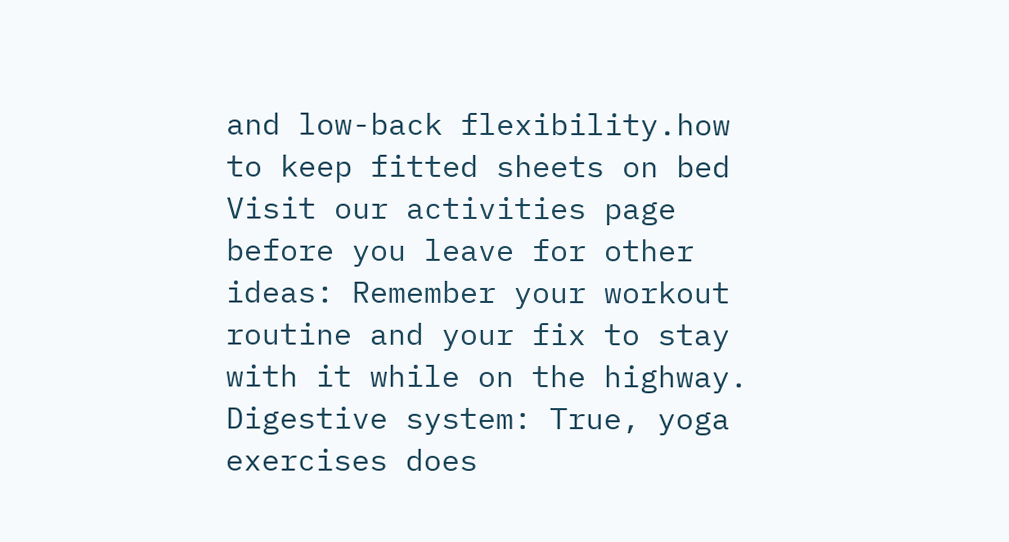and low-back flexibility.how to keep fitted sheets on bed
Visit our activities page before you leave for other ideas: Remember your workout routine and your fix to stay with it while on the highway. Digestive system: True, yoga exercises does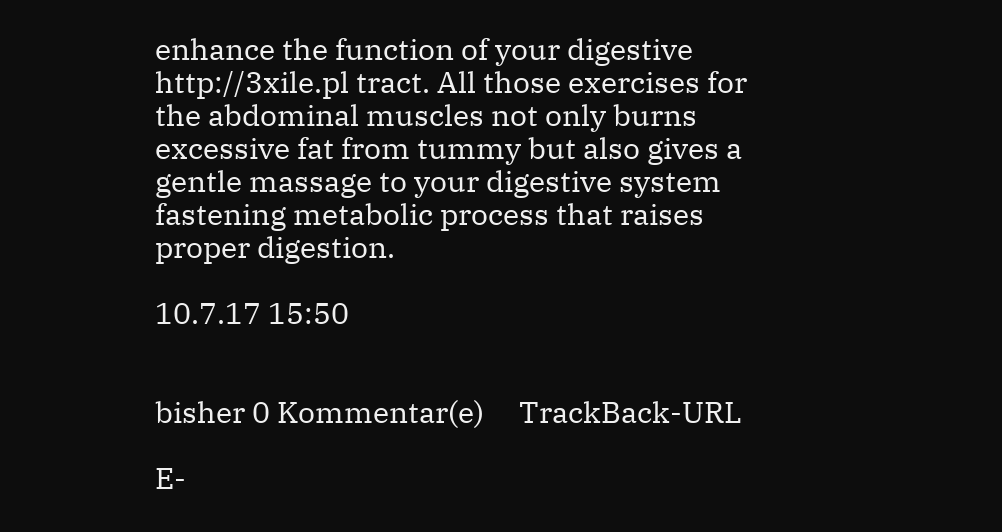enhance the function of your digestive http://3xile.pl tract. All those exercises for the abdominal muscles not only burns excessive fat from tummy but also gives a gentle massage to your digestive system fastening metabolic process that raises proper digestion.

10.7.17 15:50


bisher 0 Kommentar(e)     TrackBack-URL

E-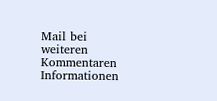Mail bei weiteren Kommentaren
Informationen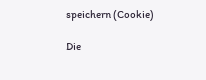speichern (Cookie)

Die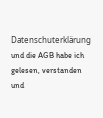Datenschuterklärung und die AGB habe ich gelesen, verstanden und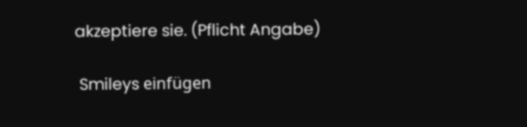akzeptiere sie. (Pflicht Angabe)

 Smileys einfügen